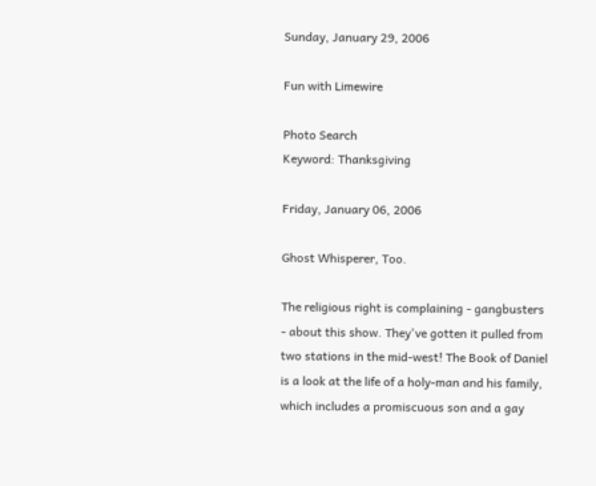Sunday, January 29, 2006

Fun with Limewire

Photo Search
Keyword: Thanksgiving

Friday, January 06, 2006

Ghost Whisperer, Too.

The religious right is complaining - gangbusters - about this show. They've gotten it pulled from two stations in the mid-west! The Book of Daniel is a look at the life of a holy-man and his family, which includes a promiscuous son and a gay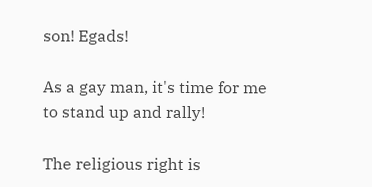son! Egads!

As a gay man, it's time for me to stand up and rally!

The religious right is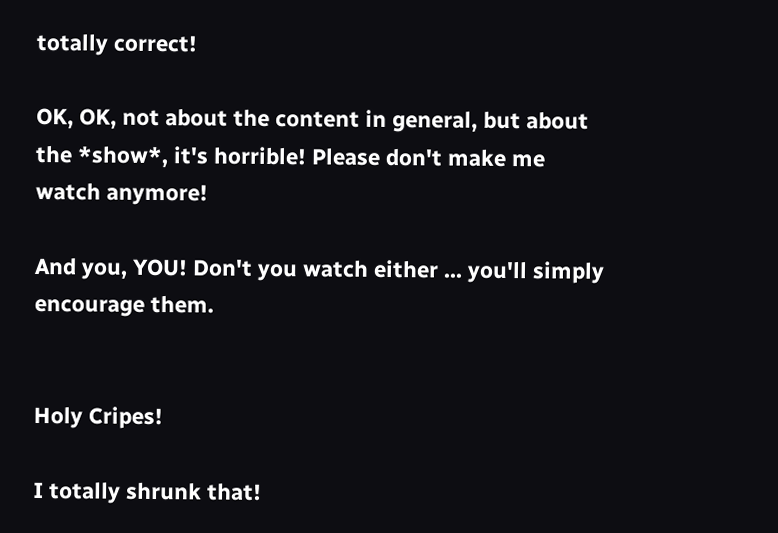totally correct!

OK, OK, not about the content in general, but about the *show*, it's horrible! Please don't make me watch anymore!

And you, YOU! Don't you watch either ... you'll simply encourage them.


Holy Cripes!

I totally shrunk that!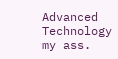Advanced Technology my ass.